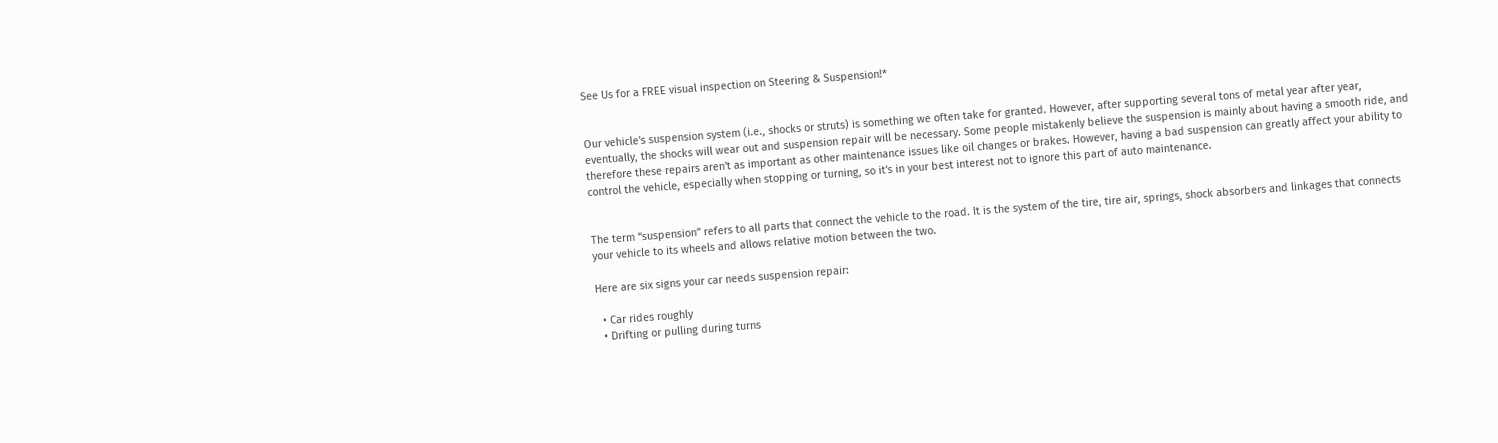See Us for a FREE visual inspection on Steering & Suspension!*


Our vehicle's suspension system (i.e., shocks or struts) is something we often take for granted. However, after supporting several tons of metal year after year, eventually, the shocks will wear out and suspension repair will be necessary. Some people mistakenly believe the suspension is mainly about having a smooth ride, and therefore these repairs aren't as important as other maintenance issues like oil changes or brakes. However, having a bad suspension can greatly affect your ability to control the vehicle, especially when stopping or turning, so it's in your best interest not to ignore this part of auto maintenance.


The term “suspension” refers to all parts that connect the vehicle to the road. It is the system of the tire, tire air, springs, shock absorbers and linkages that connects your vehicle to its wheels and allows relative motion between the two.

Here are six signs your car needs suspension repair:

  • Car rides roughly
  • Drifting or pulling during turns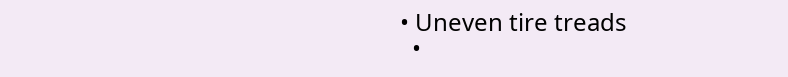• Uneven tire treads
  •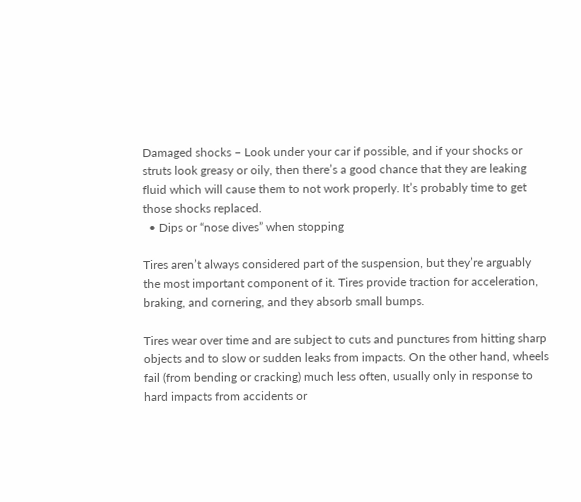Damaged shocks – Look under your car if possible, and if your shocks or struts look greasy or oily, then there’s a good chance that they are leaking fluid which will cause them to not work properly. It’s probably time to get those shocks replaced.
  • Dips or “nose dives” when stopping

Tires aren’t always considered part of the suspension, but they’re arguably the most important component of it. Tires provide traction for acceleration, braking, and cornering, and they absorb small bumps.

Tires wear over time and are subject to cuts and punctures from hitting sharp objects and to slow or sudden leaks from impacts. On the other hand, wheels fail (from bending or cracking) much less often, usually only in response to hard impacts from accidents or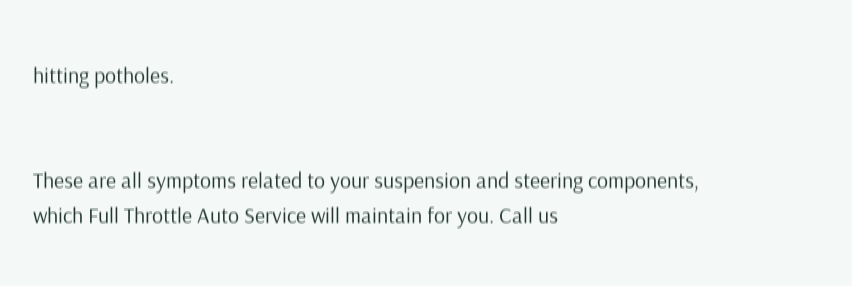hitting potholes.


These are all symptoms related to your suspension and steering components, which Full Throttle Auto Service will maintain for you. Call us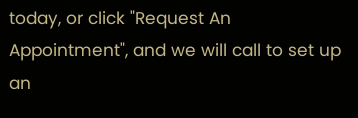today, or click "Request An Appointment", and we will call to set up an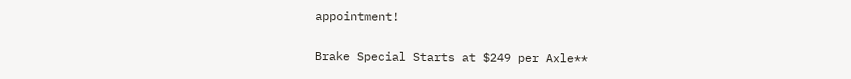appointment!

Brake Special Starts at $249 per Axle**